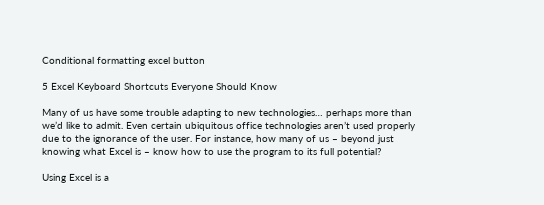Conditional formatting excel button

5 Excel Keyboard Shortcuts Everyone Should Know

Many of us have some trouble adapting to new technologies… perhaps more than we’d like to admit. Even certain ubiquitous office technologies aren’t used properly due to the ignorance of the user. For instance, how many of us – beyond just knowing what Excel is – know how to use the program to its full potential?

Using Excel is a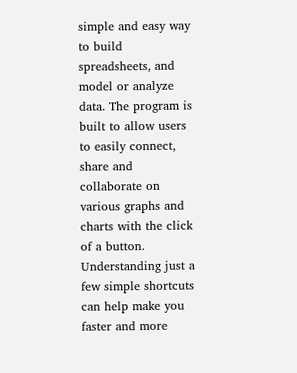simple and easy way to build spreadsheets, and model or analyze data. The program is built to allow users to easily connect, share and collaborate on various graphs and charts with the click of a button. Understanding just a few simple shortcuts can help make you faster and more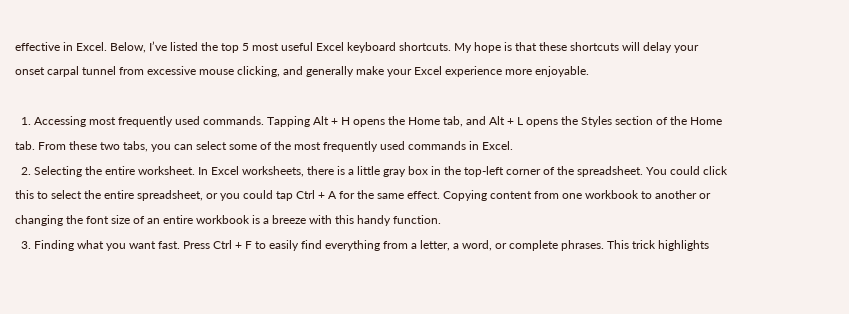effective in Excel. Below, I’ve listed the top 5 most useful Excel keyboard shortcuts. My hope is that these shortcuts will delay your onset carpal tunnel from excessive mouse clicking, and generally make your Excel experience more enjoyable.

  1. Accessing most frequently used commands. Tapping Alt + H opens the Home tab, and Alt + L opens the Styles section of the Home tab. From these two tabs, you can select some of the most frequently used commands in Excel.
  2. Selecting the entire worksheet. In Excel worksheets, there is a little gray box in the top-left corner of the spreadsheet. You could click this to select the entire spreadsheet, or you could tap Ctrl + A for the same effect. Copying content from one workbook to another or changing the font size of an entire workbook is a breeze with this handy function.
  3. Finding what you want fast. Press Ctrl + F to easily find everything from a letter, a word, or complete phrases. This trick highlights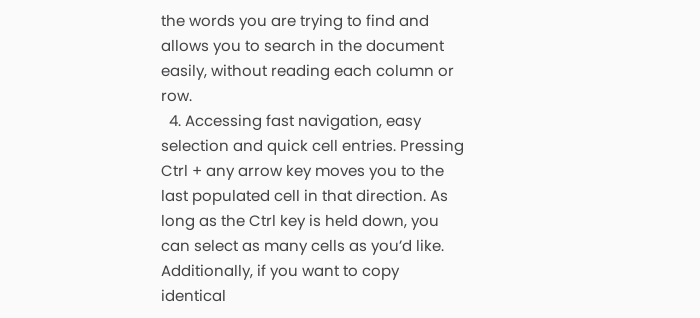the words you are trying to find and allows you to search in the document easily, without reading each column or row.
  4. Accessing fast navigation, easy selection and quick cell entries. Pressing Ctrl + any arrow key moves you to the last populated cell in that direction. As long as the Ctrl key is held down, you can select as many cells as you’d like. Additionally, if you want to copy identical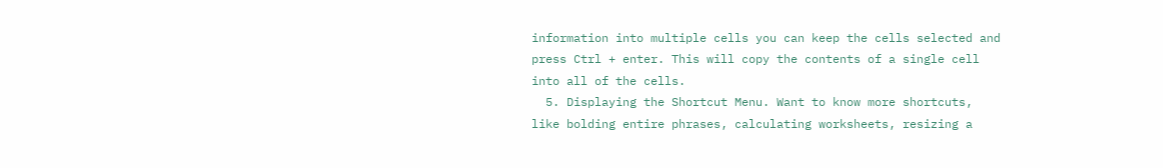information into multiple cells you can keep the cells selected and press Ctrl + enter. This will copy the contents of a single cell into all of the cells.
  5. Displaying the Shortcut Menu. Want to know more shortcuts, like bolding entire phrases, calculating worksheets, resizing a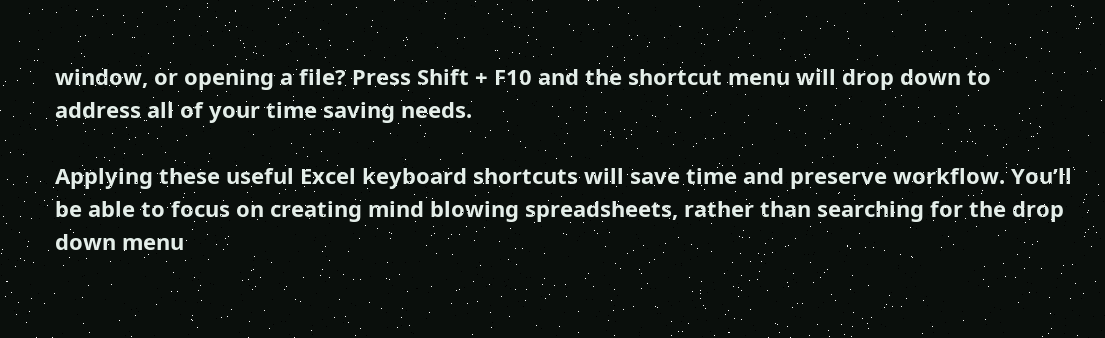window, or opening a file? Press Shift + F10 and the shortcut menu will drop down to address all of your time saving needs.

Applying these useful Excel keyboard shortcuts will save time and preserve workflow. You’ll be able to focus on creating mind blowing spreadsheets, rather than searching for the drop down menu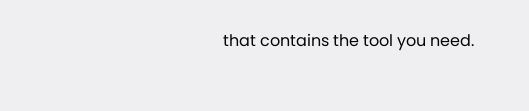that contains the tool you need.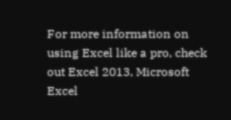For more information on using Excel like a pro, check out Excel 2013, Microsoft Excel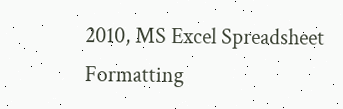2010, MS Excel Spreadsheet Formatting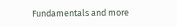Fundamentals and more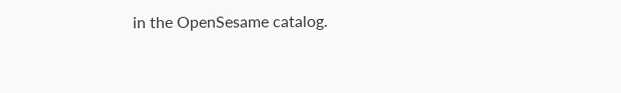in the OpenSesame catalog.